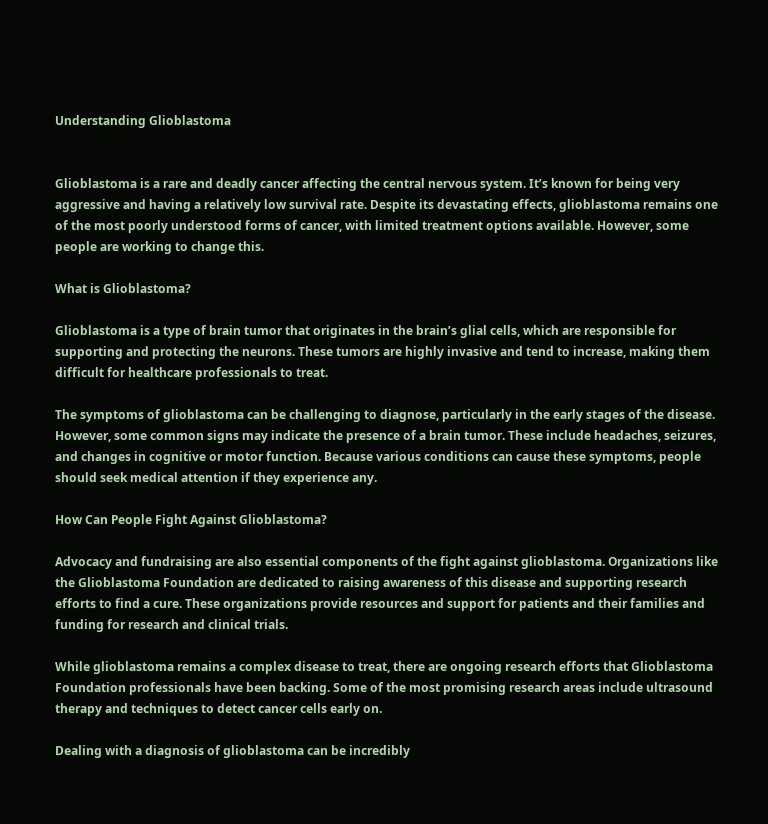Understanding Glioblastoma


Glioblastoma is a rare and deadly cancer affecting the central nervous system. It’s known for being very aggressive and having a relatively low survival rate. Despite its devastating effects, glioblastoma remains one of the most poorly understood forms of cancer, with limited treatment options available. However, some people are working to change this.

What is Glioblastoma?

Glioblastoma is a type of brain tumor that originates in the brain’s glial cells, which are responsible for supporting and protecting the neurons. These tumors are highly invasive and tend to increase, making them difficult for healthcare professionals to treat.

The symptoms of glioblastoma can be challenging to diagnose, particularly in the early stages of the disease. However, some common signs may indicate the presence of a brain tumor. These include headaches, seizures, and changes in cognitive or motor function. Because various conditions can cause these symptoms, people should seek medical attention if they experience any.

How Can People Fight Against Glioblastoma?

Advocacy and fundraising are also essential components of the fight against glioblastoma. Organizations like the Glioblastoma Foundation are dedicated to raising awareness of this disease and supporting research efforts to find a cure. These organizations provide resources and support for patients and their families and funding for research and clinical trials.

While glioblastoma remains a complex disease to treat, there are ongoing research efforts that Glioblastoma Foundation professionals have been backing. Some of the most promising research areas include ultrasound therapy and techniques to detect cancer cells early on.

Dealing with a diagnosis of glioblastoma can be incredibly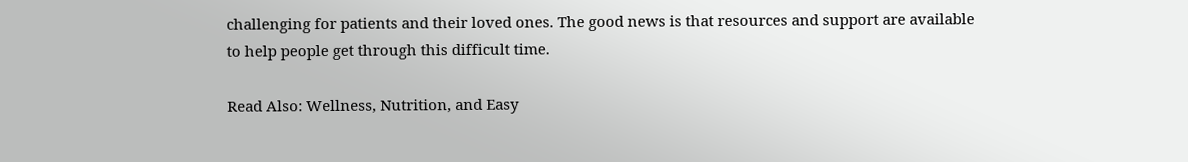challenging for patients and their loved ones. The good news is that resources and support are available to help people get through this difficult time.

Read Also: Wellness, Nutrition, and Easy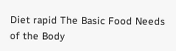Diet rapid The Basic Food Needs of the Body